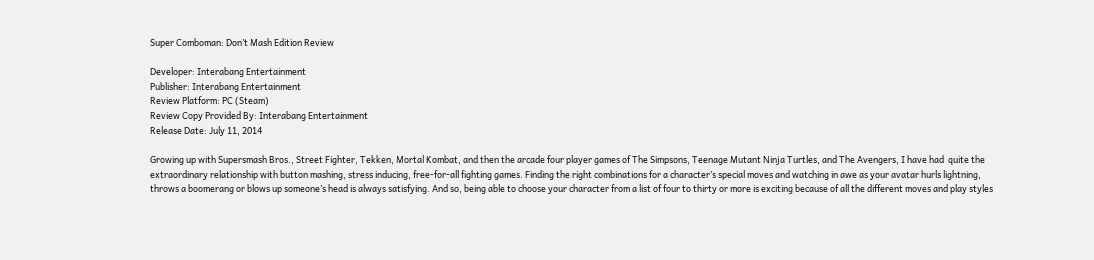Super Comboman: Don’t Mash Edition Review

Developer: Interabang Entertainment
Publisher: Interabang Entertainment
Review Platform: PC (Steam)
Review Copy Provided By: Interabang Entertainment
Release Date: July 11, 2014

Growing up with Supersmash Bros., Street Fighter, Tekken, Mortal Kombat, and then the arcade four player games of The Simpsons, Teenage Mutant Ninja Turtles, and The Avengers, I have had  quite the extraordinary relationship with button mashing, stress inducing, free-for-all fighting games. Finding the right combinations for a character’s special moves and watching in awe as your avatar hurls lightning, throws a boomerang or blows up someone’s head is always satisfying. And so, being able to choose your character from a list of four to thirty or more is exciting because of all the different moves and play styles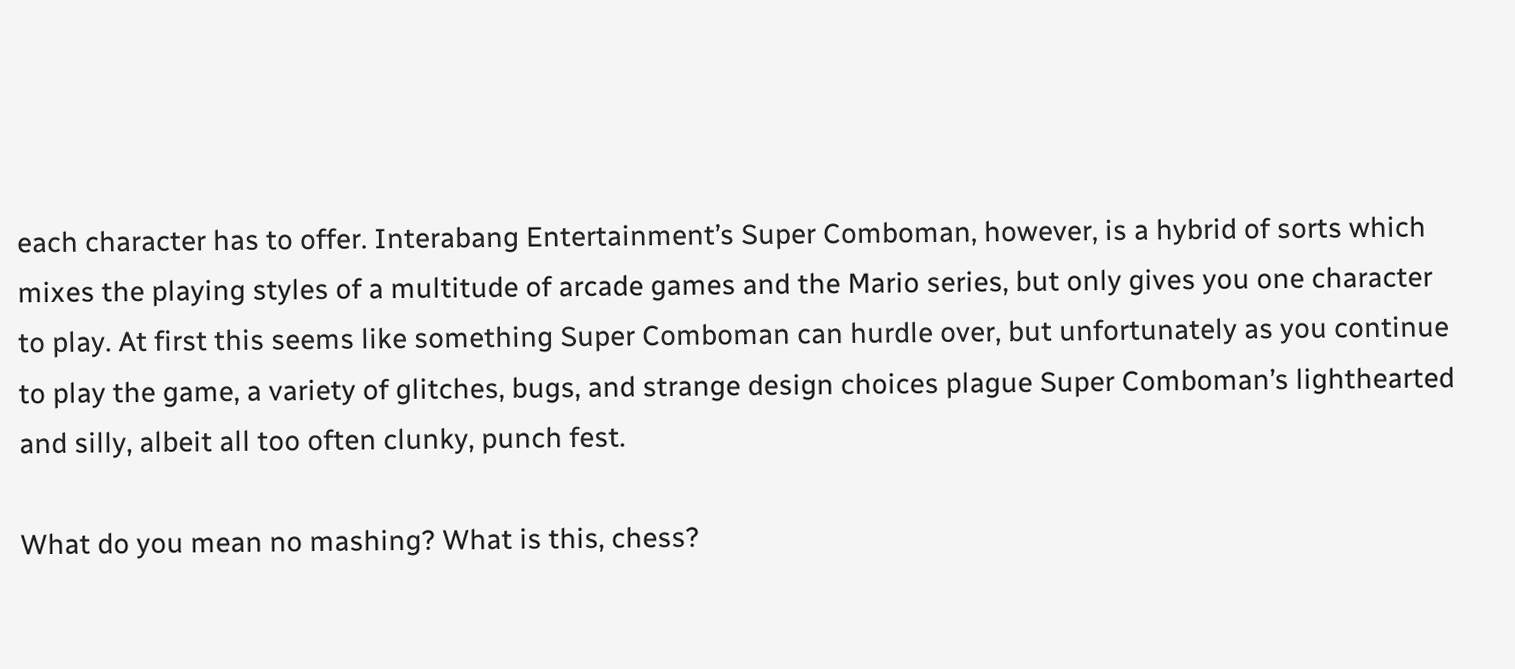each character has to offer. Interabang Entertainment’s Super Comboman, however, is a hybrid of sorts which mixes the playing styles of a multitude of arcade games and the Mario series, but only gives you one character to play. At first this seems like something Super Comboman can hurdle over, but unfortunately as you continue to play the game, a variety of glitches, bugs, and strange design choices plague Super Comboman’s lighthearted and silly, albeit all too often clunky, punch fest.

What do you mean no mashing? What is this, chess?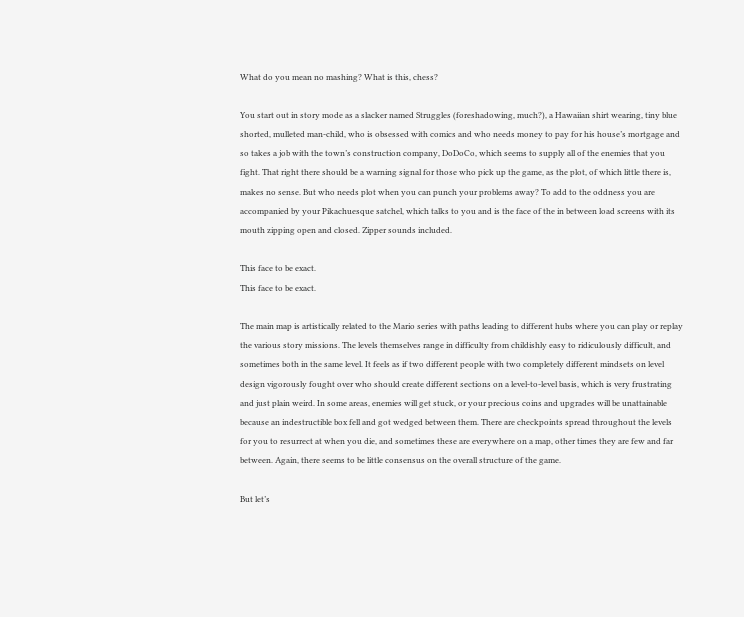What do you mean no mashing? What is this, chess?

You start out in story mode as a slacker named Struggles (foreshadowing, much?), a Hawaiian shirt wearing, tiny blue shorted, mulleted man-child, who is obsessed with comics and who needs money to pay for his house’s mortgage and so takes a job with the town’s construction company, DoDoCo, which seems to supply all of the enemies that you fight. That right there should be a warning signal for those who pick up the game, as the plot, of which little there is, makes no sense. But who needs plot when you can punch your problems away? To add to the oddness you are accompanied by your Pikachuesque satchel, which talks to you and is the face of the in between load screens with its mouth zipping open and closed. Zipper sounds included.

This face to be exact.
This face to be exact.

The main map is artistically related to the Mario series with paths leading to different hubs where you can play or replay the various story missions. The levels themselves range in difficulty from childishly easy to ridiculously difficult, and sometimes both in the same level. It feels as if two different people with two completely different mindsets on level design vigorously fought over who should create different sections on a level-to-level basis, which is very frustrating and just plain weird. In some areas, enemies will get stuck, or your precious coins and upgrades will be unattainable because an indestructible box fell and got wedged between them. There are checkpoints spread throughout the levels for you to resurrect at when you die, and sometimes these are everywhere on a map, other times they are few and far between. Again, there seems to be little consensus on the overall structure of the game.

But let’s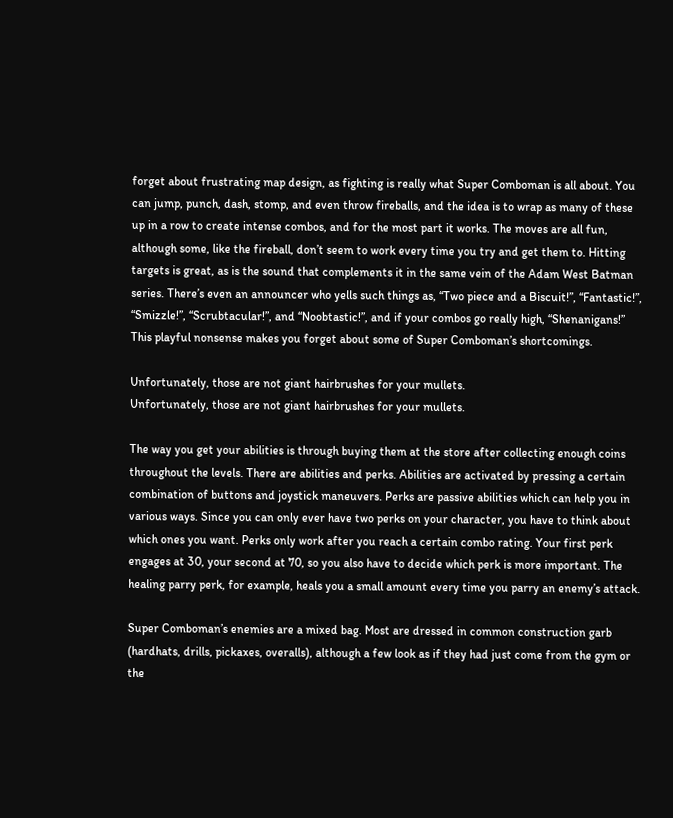forget about frustrating map design, as fighting is really what Super Comboman is all about. You can jump, punch, dash, stomp, and even throw fireballs, and the idea is to wrap as many of these up in a row to create intense combos, and for the most part it works. The moves are all fun, although some, like the fireball, don’t seem to work every time you try and get them to. Hitting targets is great, as is the sound that complements it in the same vein of the Adam West Batman series. There’s even an announcer who yells such things as, “Two piece and a Biscuit!”, “Fantastic!”, “Smizzle!”, “Scrubtacular!”, and “Noobtastic!”, and if your combos go really high, “Shenanigans!” This playful nonsense makes you forget about some of Super Comboman’s shortcomings.

Unfortunately, those are not giant hairbrushes for your mullets.
Unfortunately, those are not giant hairbrushes for your mullets.

The way you get your abilities is through buying them at the store after collecting enough coins throughout the levels. There are abilities and perks. Abilities are activated by pressing a certain combination of buttons and joystick maneuvers. Perks are passive abilities which can help you in various ways. Since you can only ever have two perks on your character, you have to think about which ones you want. Perks only work after you reach a certain combo rating. Your first perk engages at 30, your second at 70, so you also have to decide which perk is more important. The healing parry perk, for example, heals you a small amount every time you parry an enemy’s attack.

Super Comboman’s enemies are a mixed bag. Most are dressed in common construction garb (hardhats, drills, pickaxes, overalls), although a few look as if they had just come from the gym or the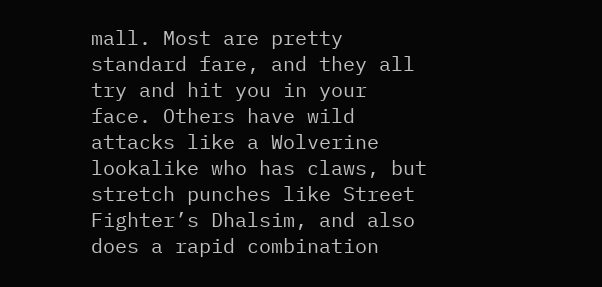mall. Most are pretty standard fare, and they all try and hit you in your face. Others have wild attacks like a Wolverine lookalike who has claws, but stretch punches like Street Fighter’s Dhalsim, and also does a rapid combination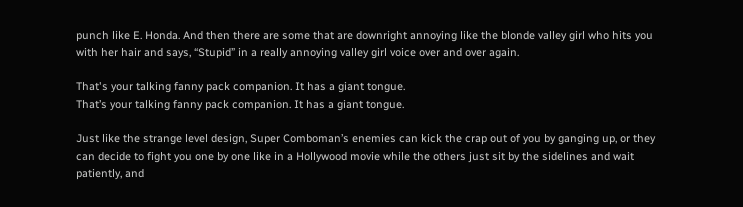punch like E. Honda. And then there are some that are downright annoying like the blonde valley girl who hits you with her hair and says, “Stupid” in a really annoying valley girl voice over and over again.

That's your talking fanny pack companion. It has a giant tongue.
That’s your talking fanny pack companion. It has a giant tongue.

Just like the strange level design, Super Comboman’s enemies can kick the crap out of you by ganging up, or they can decide to fight you one by one like in a Hollywood movie while the others just sit by the sidelines and wait patiently, and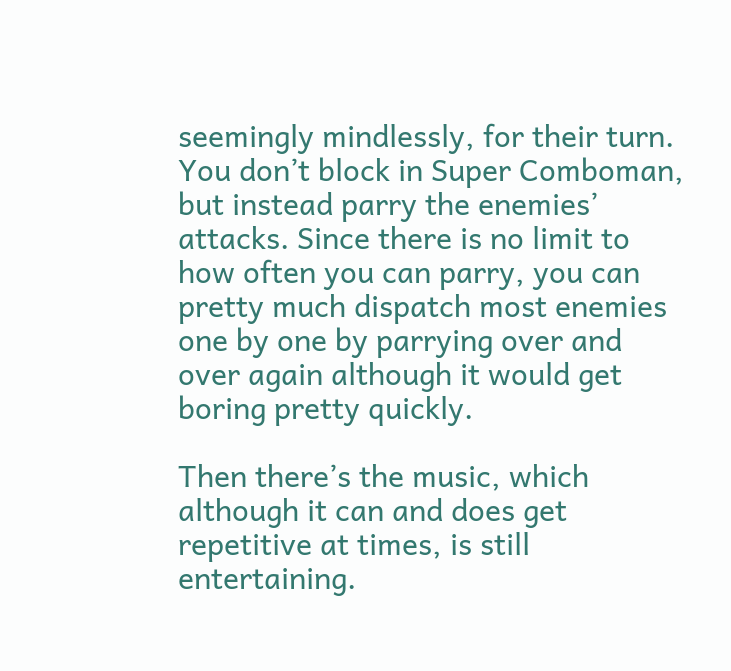seemingly mindlessly, for their turn. You don’t block in Super Comboman, but instead parry the enemies’ attacks. Since there is no limit to how often you can parry, you can pretty much dispatch most enemies one by one by parrying over and over again although it would get boring pretty quickly.

Then there’s the music, which although it can and does get repetitive at times, is still entertaining.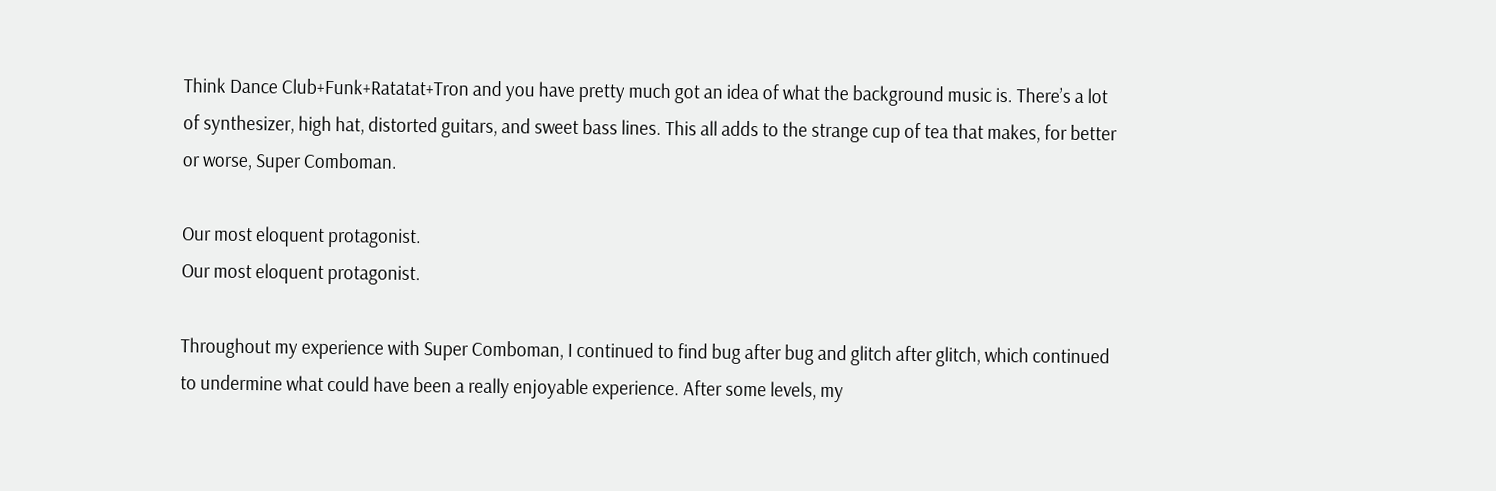Think Dance Club+Funk+Ratatat+Tron and you have pretty much got an idea of what the background music is. There’s a lot of synthesizer, high hat, distorted guitars, and sweet bass lines. This all adds to the strange cup of tea that makes, for better or worse, Super Comboman.

Our most eloquent protagonist.
Our most eloquent protagonist.

Throughout my experience with Super Comboman, I continued to find bug after bug and glitch after glitch, which continued to undermine what could have been a really enjoyable experience. After some levels, my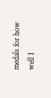medals for how well I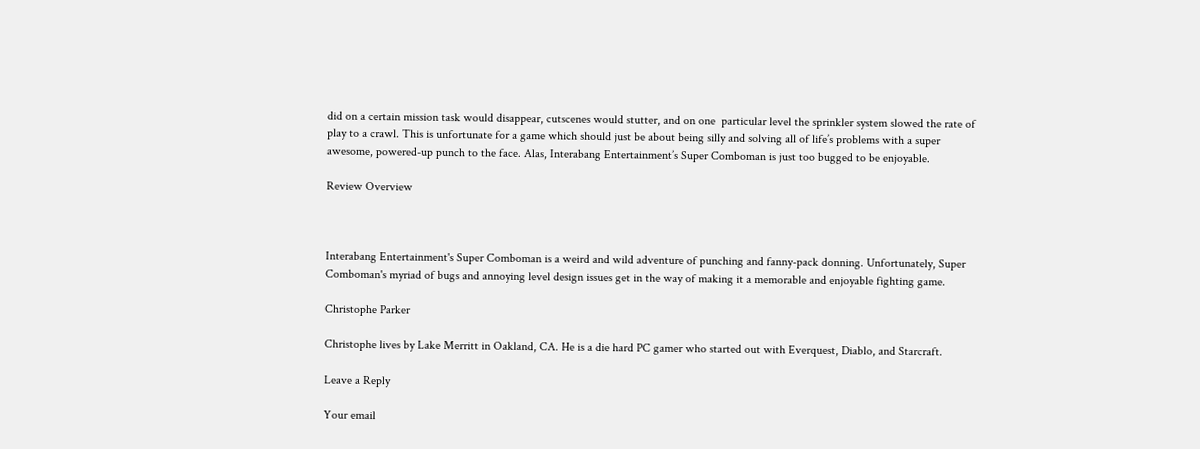did on a certain mission task would disappear, cutscenes would stutter, and on one  particular level the sprinkler system slowed the rate of play to a crawl. This is unfortunate for a game which should just be about being silly and solving all of life’s problems with a super awesome, powered-up punch to the face. Alas, Interabang Entertainment’s Super Comboman is just too bugged to be enjoyable.

Review Overview



Interabang Entertainment's Super Comboman is a weird and wild adventure of punching and fanny-pack donning. Unfortunately, Super Comboman's myriad of bugs and annoying level design issues get in the way of making it a memorable and enjoyable fighting game.

Christophe Parker

Christophe lives by Lake Merritt in Oakland, CA. He is a die hard PC gamer who started out with Everquest, Diablo, and Starcraft.

Leave a Reply

Your email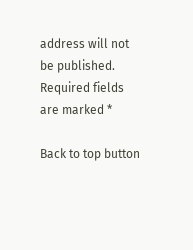address will not be published. Required fields are marked *

Back to top button